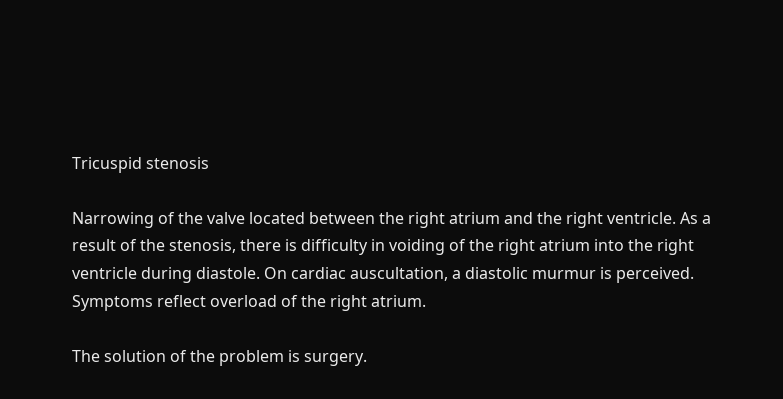Tricuspid stenosis

Narrowing of the valve located between the right atrium and the right ventricle. As a result of the stenosis, there is difficulty in voiding of the right atrium into the right ventricle during diastole. On cardiac auscultation, a diastolic murmur is perceived. Symptoms reflect overload of the right atrium.

The solution of the problem is surgery.